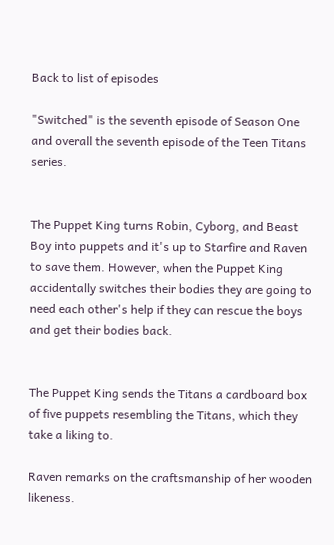Back to list of episodes

"Switched" is the seventh episode of Season One and overall the seventh episode of the Teen Titans series.


The Puppet King turns Robin, Cyborg, and Beast Boy into puppets and it's up to Starfire and Raven to save them. However, when the Puppet King accidentally switches their bodies they are going to need each other's help if they can rescue the boys and get their bodies back.


The Puppet King sends the Titans a cardboard box of five puppets resembling the Titans, which they take a liking to.

Raven remarks on the craftsmanship of her wooden likeness.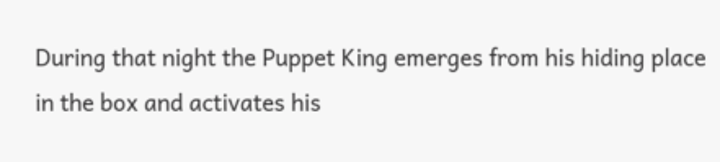During that night the Puppet King emerges from his hiding place in the box and activates his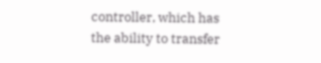controller, which has the ability to transfer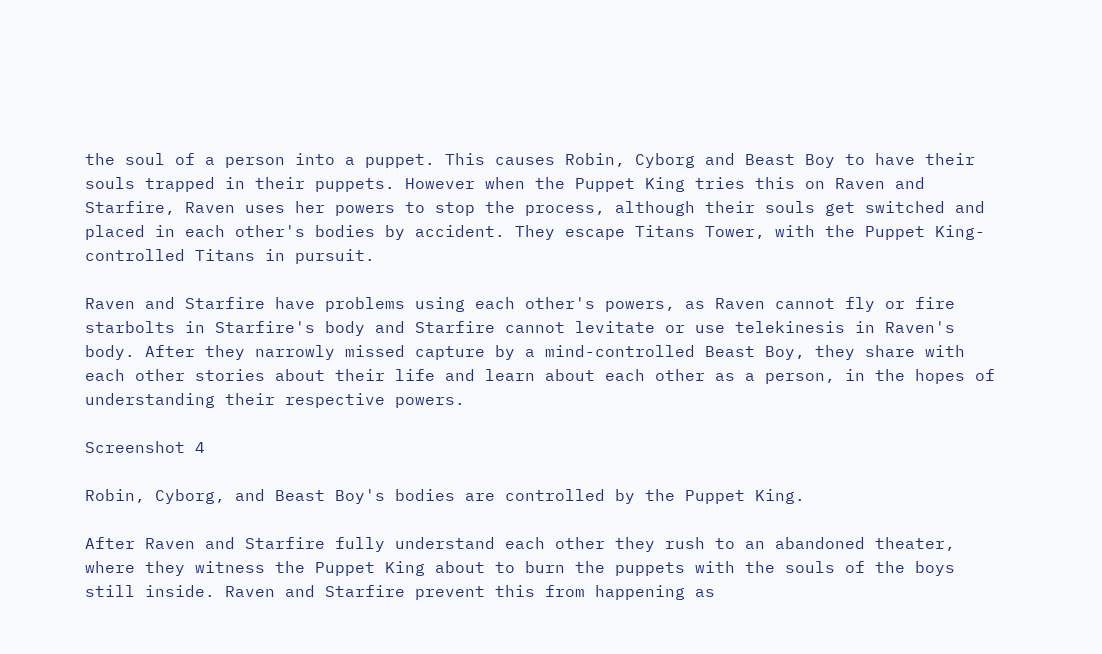the soul of a person into a puppet. This causes Robin, Cyborg and Beast Boy to have their souls trapped in their puppets. However when the Puppet King tries this on Raven and Starfire, Raven uses her powers to stop the process, although their souls get switched and placed in each other's bodies by accident. They escape Titans Tower, with the Puppet King-controlled Titans in pursuit.

Raven and Starfire have problems using each other's powers, as Raven cannot fly or fire starbolts in Starfire's body and Starfire cannot levitate or use telekinesis in Raven's body. After they narrowly missed capture by a mind-controlled Beast Boy, they share with each other stories about their life and learn about each other as a person, in the hopes of understanding their respective powers.

Screenshot 4

Robin, Cyborg, and Beast Boy's bodies are controlled by the Puppet King.

After Raven and Starfire fully understand each other they rush to an abandoned theater, where they witness the Puppet King about to burn the puppets with the souls of the boys still inside. Raven and Starfire prevent this from happening as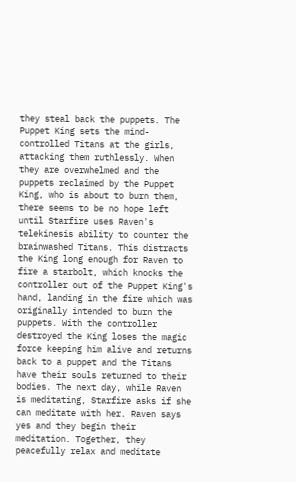they steal back the puppets. The Puppet King sets the mind-controlled Titans at the girls, attacking them ruthlessly. When they are overwhelmed and the puppets reclaimed by the Puppet King, who is about to burn them, there seems to be no hope left until Starfire uses Raven's telekinesis ability to counter the brainwashed Titans. This distracts the King long enough for Raven to fire a starbolt, which knocks the controller out of the Puppet King's hand, landing in the fire which was originally intended to burn the puppets. With the controller destroyed the King loses the magic force keeping him alive and returns back to a puppet and the Titans have their souls returned to their bodies. The next day, while Raven is meditating, Starfire asks if she can meditate with her. Raven says yes and they begin their meditation. Together, they peacefully relax and meditate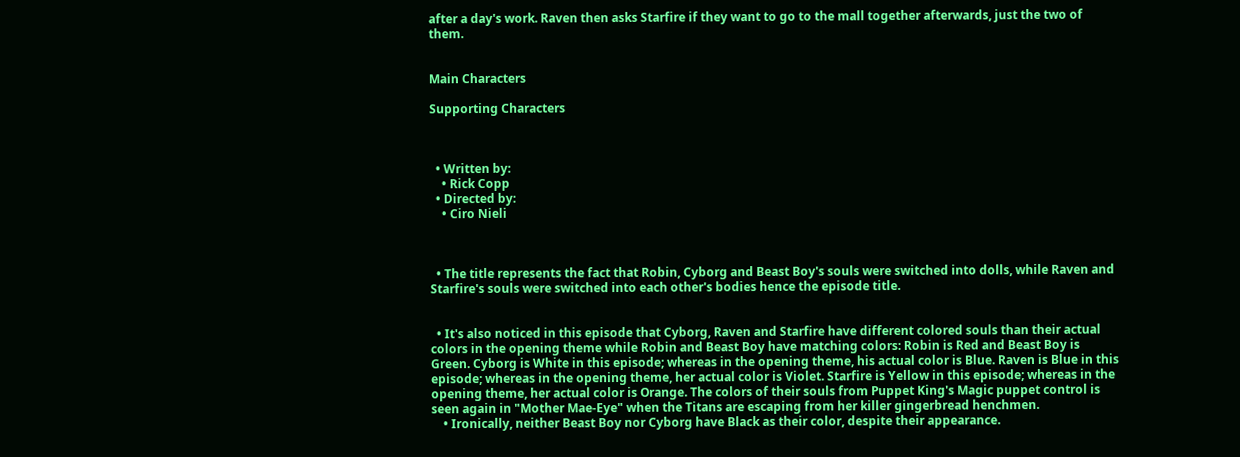after a day's work. Raven then asks Starfire if they want to go to the mall together afterwards, just the two of them.


Main Characters

Supporting Characters



  • Written by:
    • Rick Copp
  • Directed by:
    • Ciro Nieli



  • The title represents the fact that Robin, Cyborg and Beast Boy's souls were switched into dolls, while Raven and Starfire's souls were switched into each other's bodies hence the episode title.


  • It's also noticed in this episode that Cyborg, Raven and Starfire have different colored souls than their actual colors in the opening theme while Robin and Beast Boy have matching colors: Robin is Red and Beast Boy is Green. Cyborg is White in this episode; whereas in the opening theme, his actual color is Blue. Raven is Blue in this episode; whereas in the opening theme, her actual color is Violet. Starfire is Yellow in this episode; whereas in the opening theme, her actual color is Orange. The colors of their souls from Puppet King's Magic puppet control is seen again in "Mother Mae-Eye" when the Titans are escaping from her killer gingerbread henchmen.
    • Ironically, neither Beast Boy nor Cyborg have Black as their color, despite their appearance.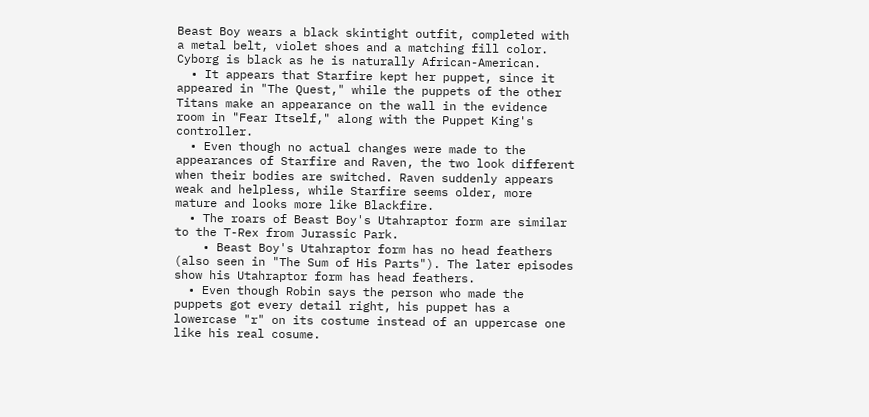Beast Boy wears a black skintight outfit, completed with a metal belt, violet shoes and a matching fill color. Cyborg is black as he is naturally African-American.
  • It appears that Starfire kept her puppet, since it appeared in "The Quest," while the puppets of the other Titans make an appearance on the wall in the evidence room in "Fear Itself," along with the Puppet King's controller.
  • Even though no actual changes were made to the appearances of Starfire and Raven, the two look different when their bodies are switched. Raven suddenly appears weak and helpless, while Starfire seems older, more mature and looks more like Blackfire.
  • The roars of Beast Boy's Utahraptor form are similar to the T-Rex from Jurassic Park.
    • Beast Boy's Utahraptor form has no head feathers (also seen in "The Sum of His Parts"). The later episodes show his Utahraptor form has head feathers.
  • Even though Robin says the person who made the puppets got every detail right, his puppet has a lowercase "r" on its costume instead of an uppercase one like his real cosume.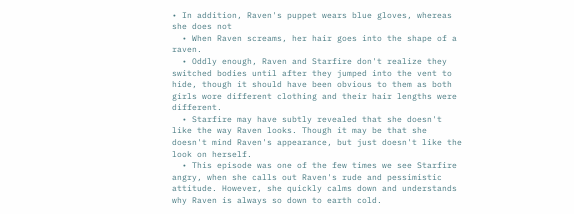• In addition, Raven's puppet wears blue gloves, whereas she does not
  • When Raven screams, her hair goes into the shape of a raven.
  • Oddly enough, Raven and Starfire don't realize they switched bodies until after they jumped into the vent to hide, though it should have been obvious to them as both girls wore different clothing and their hair lengths were different.
  • Starfire may have subtly revealed that she doesn't like the way Raven looks. Though it may be that she doesn't mind Raven's appearance, but just doesn't like the look on herself.
  • This episode was one of the few times we see Starfire angry, when she calls out Raven's rude and pessimistic attitude. However, she quickly calms down and understands why Raven is always so down to earth cold.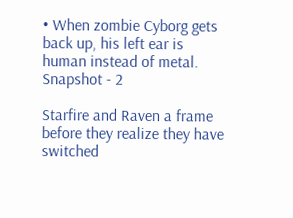• When zombie Cyborg gets back up, his left ear is human instead of metal.
Snapshot - 2

Starfire and Raven a frame before they realize they have switched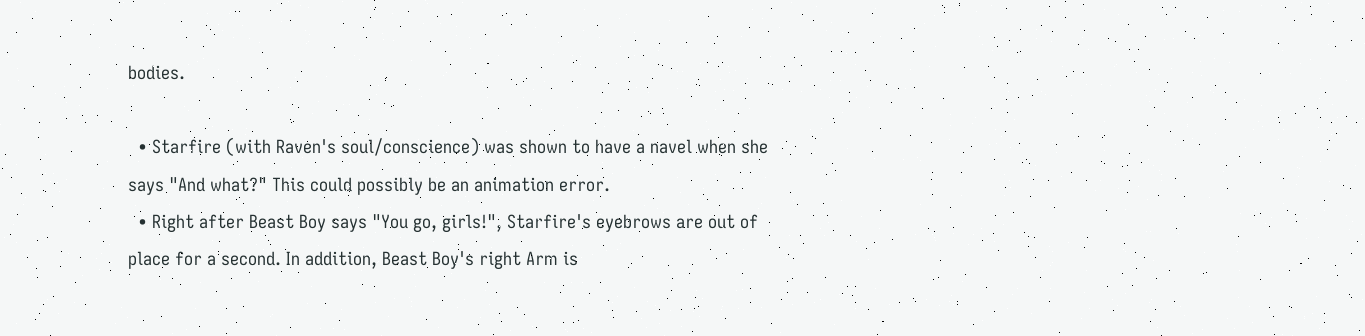bodies.

  • Starfire (with Raven's soul/conscience) was shown to have a navel when she says "And what?" This could possibly be an animation error.
  • Right after Beast Boy says "You go, girls!", Starfire's eyebrows are out of place for a second. In addition, Beast Boy's right Arm is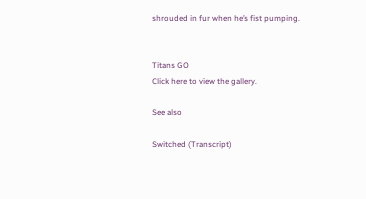shrouded in fur when he’s fist pumping.


Titans GO
Click here to view the gallery.

See also

Switched (Transcript)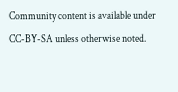Community content is available under CC-BY-SA unless otherwise noted.